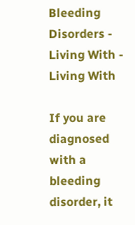Bleeding Disorders - Living With - Living With

If you are diagnosed with a bleeding disorder, it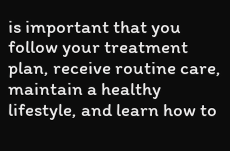is important that you follow your treatment plan, receive routine care, maintain a healthy lifestyle, and learn how to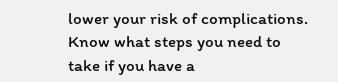lower your risk of complications. Know what steps you need to take if you have a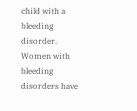child with a bleeding disorder. Women with bleeding disorders have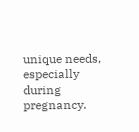unique needs, especially during pregnancy.